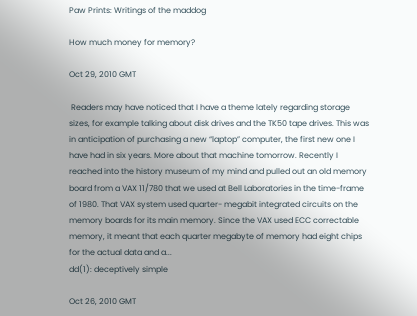Paw Prints: Writings of the maddog

How much money for memory?

Oct 29, 2010 GMT

 Readers may have noticed that I have a theme lately regarding storage sizes, for example talking about disk drives and the TK50 tape drives. This was in anticipation of purchasing a new “laptop” computer, the first new one I have had in six years. More about that machine tomorrow. Recently I reached into the history museum of my mind and pulled out an old memory board from a VAX 11/780 that we used at Bell Laboratories in the time-frame of 1980. That VAX system used quarter- megabit integrated circuits on the memory boards for its main memory. Since the VAX used ECC correctable memory, it meant that each quarter megabyte of memory had eight chips for the actual data and a...
dd(1): deceptively simple

Oct 26, 2010 GMT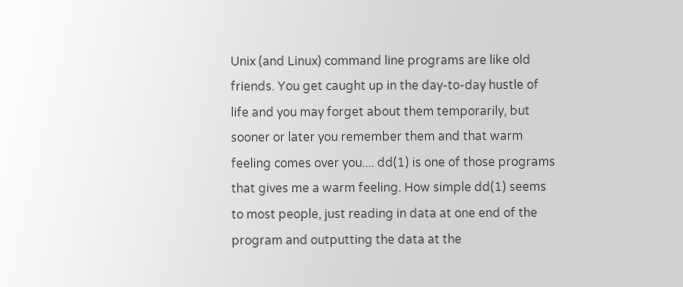Unix (and Linux) command line programs are like old friends. You get caught up in the day-to-day hustle of life and you may forget about them temporarily, but sooner or later you remember them and that warm feeling comes over you.... dd(1) is one of those programs that gives me a warm feeling. How simple dd(1) seems to most people, just reading in data at one end of the program and outputting the data at the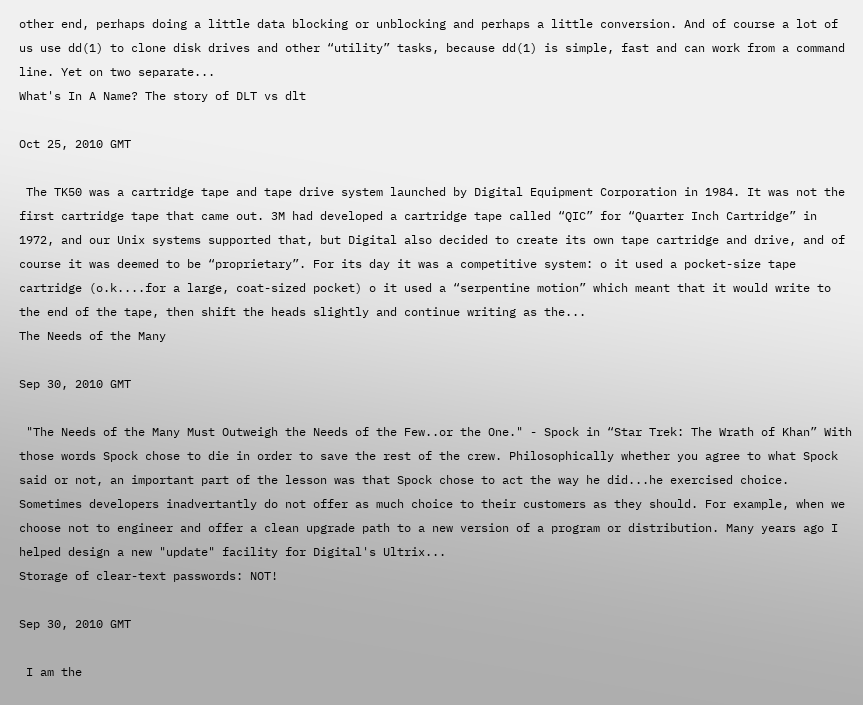other end, perhaps doing a little data blocking or unblocking and perhaps a little conversion. And of course a lot of us use dd(1) to clone disk drives and other “utility” tasks, because dd(1) is simple, fast and can work from a command line. Yet on two separate...
What's In A Name? The story of DLT vs dlt

Oct 25, 2010 GMT

 The TK50 was a cartridge tape and tape drive system launched by Digital Equipment Corporation in 1984. It was not the first cartridge tape that came out. 3M had developed a cartridge tape called “QIC” for “Quarter Inch Cartridge” in 1972, and our Unix systems supported that, but Digital also decided to create its own tape cartridge and drive, and of course it was deemed to be “proprietary”. For its day it was a competitive system: o it used a pocket-size tape cartridge (o.k....for a large, coat-sized pocket) o it used a “serpentine motion” which meant that it would write to the end of the tape, then shift the heads slightly and continue writing as the...
The Needs of the Many

Sep 30, 2010 GMT

 "The Needs of the Many Must Outweigh the Needs of the Few..or the One." - Spock in “Star Trek: The Wrath of Khan” With those words Spock chose to die in order to save the rest of the crew. Philosophically whether you agree to what Spock said or not, an important part of the lesson was that Spock chose to act the way he did...he exercised choice. Sometimes developers inadvertantly do not offer as much choice to their customers as they should. For example, when we choose not to engineer and offer a clean upgrade path to a new version of a program or distribution. Many years ago I helped design a new "update" facility for Digital's Ultrix...
Storage of clear-text passwords: NOT!

Sep 30, 2010 GMT

 I am the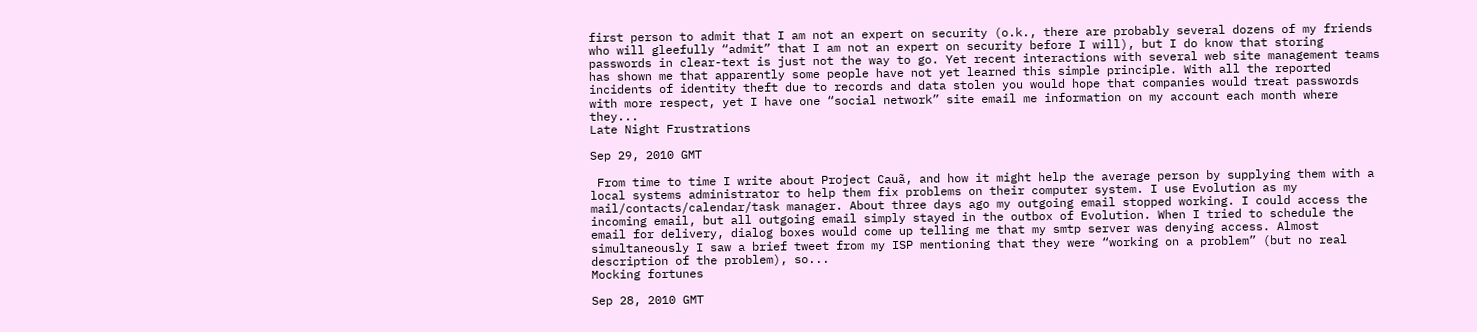first person to admit that I am not an expert on security (o.k., there are probably several dozens of my friends who will gleefully “admit” that I am not an expert on security before I will), but I do know that storing passwords in clear-text is just not the way to go. Yet recent interactions with several web site management teams has shown me that apparently some people have not yet learned this simple principle. With all the reported incidents of identity theft due to records and data stolen you would hope that companies would treat passwords with more respect, yet I have one “social network” site email me information on my account each month where they...
Late Night Frustrations

Sep 29, 2010 GMT

 From time to time I write about Project Cauã, and how it might help the average person by supplying them with a local systems administrator to help them fix problems on their computer system. I use Evolution as my mail/contacts/calendar/task manager. About three days ago my outgoing email stopped working. I could access the incoming email, but all outgoing email simply stayed in the outbox of Evolution. When I tried to schedule the email for delivery, dialog boxes would come up telling me that my smtp server was denying access. Almost simultaneously I saw a brief tweet from my ISP mentioning that they were “working on a problem” (but no real description of the problem), so...
Mocking fortunes

Sep 28, 2010 GMT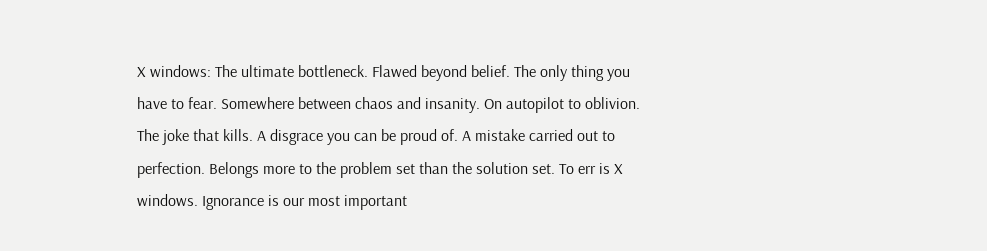X windows: The ultimate bottleneck. Flawed beyond belief. The only thing you have to fear. Somewhere between chaos and insanity. On autopilot to oblivion. The joke that kills. A disgrace you can be proud of. A mistake carried out to perfection. Belongs more to the problem set than the solution set. To err is X windows. Ignorance is our most important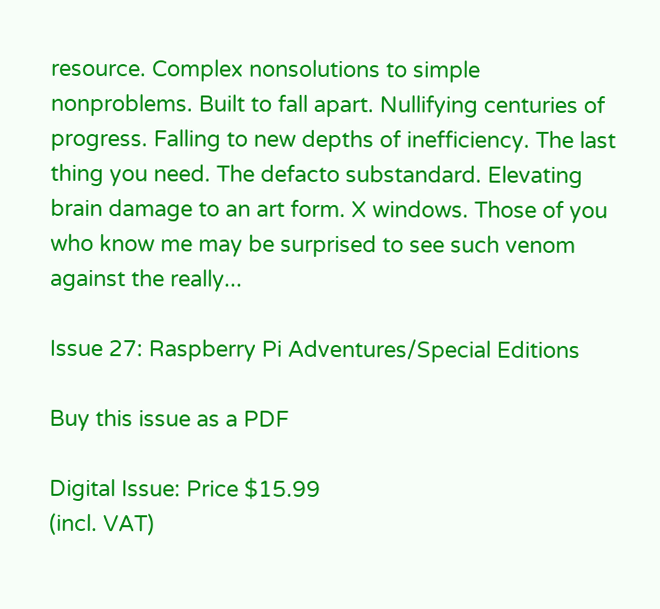resource. Complex nonsolutions to simple nonproblems. Built to fall apart. Nullifying centuries of progress. Falling to new depths of inefficiency. The last thing you need. The defacto substandard. Elevating brain damage to an art form. X windows. Those of you who know me may be surprised to see such venom against the really...

Issue 27: Raspberry Pi Adventures/Special Editions

Buy this issue as a PDF

Digital Issue: Price $15.99
(incl. VAT)